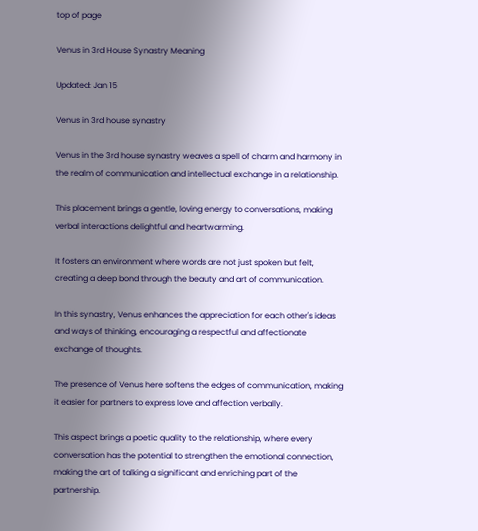top of page

Venus in 3rd House Synastry Meaning

Updated: Jan 15

Venus in 3rd house synastry

Venus in the 3rd house synastry weaves a spell of charm and harmony in the realm of communication and intellectual exchange in a relationship.

This placement brings a gentle, loving energy to conversations, making verbal interactions delightful and heartwarming.

It fosters an environment where words are not just spoken but felt, creating a deep bond through the beauty and art of communication.

In this synastry, Venus enhances the appreciation for each other's ideas and ways of thinking, encouraging a respectful and affectionate exchange of thoughts.

The presence of Venus here softens the edges of communication, making it easier for partners to express love and affection verbally.

This aspect brings a poetic quality to the relationship, where every conversation has the potential to strengthen the emotional connection, making the art of talking a significant and enriching part of the partnership.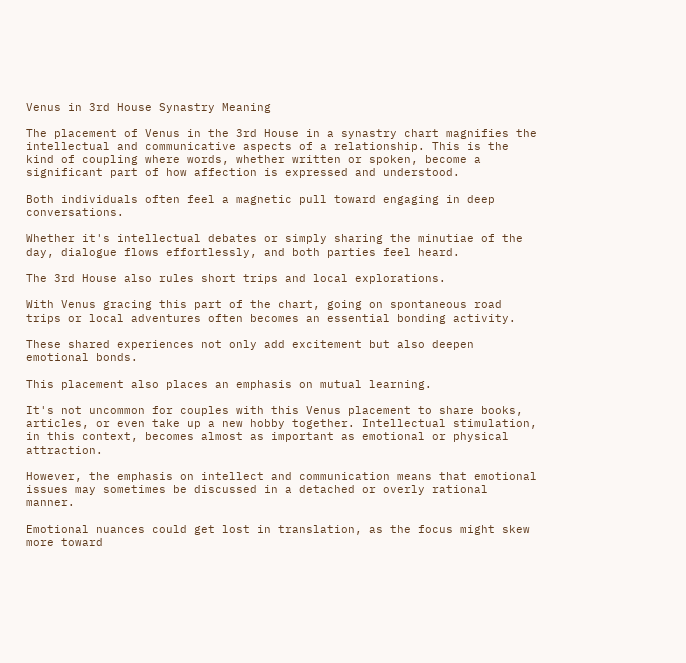Venus in 3rd House Synastry Meaning

The placement of Venus in the 3rd House in a synastry chart magnifies the intellectual and communicative aspects of a relationship. This is the kind of coupling where words, whether written or spoken, become a significant part of how affection is expressed and understood.

Both individuals often feel a magnetic pull toward engaging in deep conversations.

Whether it's intellectual debates or simply sharing the minutiae of the day, dialogue flows effortlessly, and both parties feel heard.

The 3rd House also rules short trips and local explorations.

With Venus gracing this part of the chart, going on spontaneous road trips or local adventures often becomes an essential bonding activity.

These shared experiences not only add excitement but also deepen emotional bonds.

This placement also places an emphasis on mutual learning.

It's not uncommon for couples with this Venus placement to share books, articles, or even take up a new hobby together. Intellectual stimulation, in this context, becomes almost as important as emotional or physical attraction.

However, the emphasis on intellect and communication means that emotional issues may sometimes be discussed in a detached or overly rational manner.

Emotional nuances could get lost in translation, as the focus might skew more toward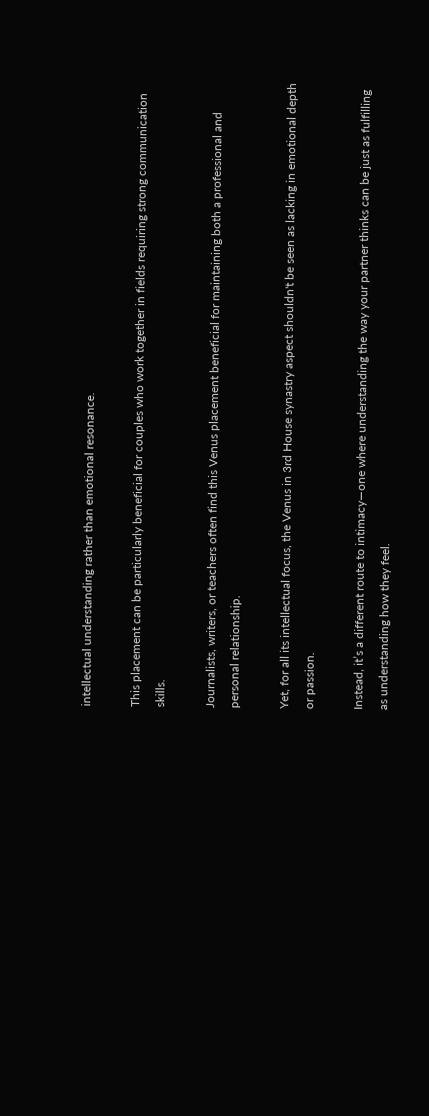intellectual understanding rather than emotional resonance.

This placement can be particularly beneficial for couples who work together in fields requiring strong communication skills.

Journalists, writers, or teachers often find this Venus placement beneficial for maintaining both a professional and personal relationship.

Yet, for all its intellectual focus, the Venus in 3rd House synastry aspect shouldn't be seen as lacking in emotional depth or passion.

Instead, it’s a different route to intimacy—one where understanding the way your partner thinks can be just as fulfilling as understanding how they feel.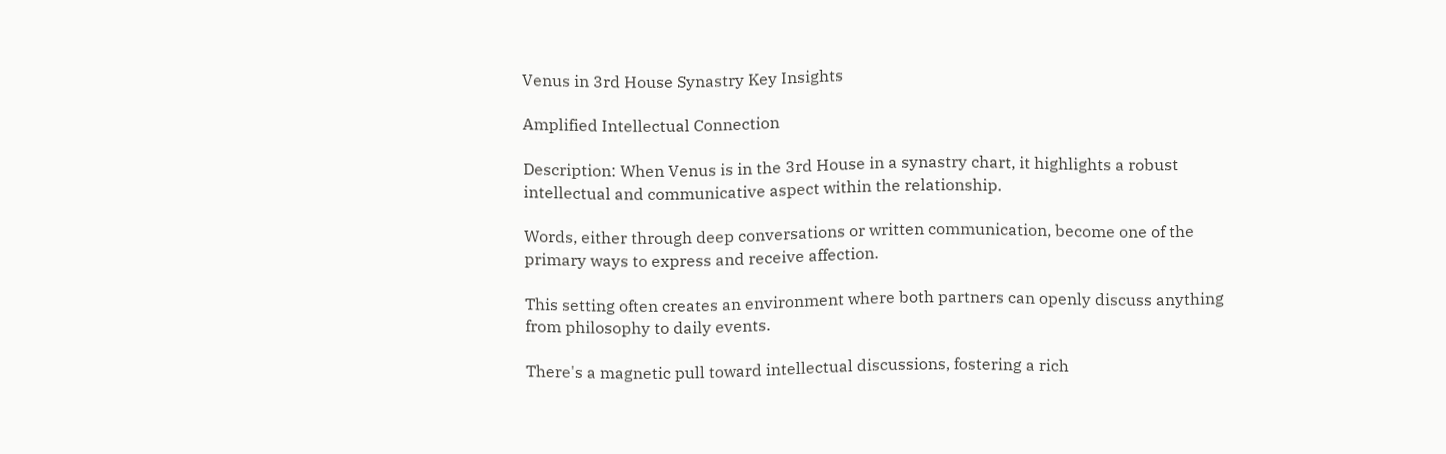Venus in 3rd House Synastry Key Insights

Amplified Intellectual Connection

Description: When Venus is in the 3rd House in a synastry chart, it highlights a robust intellectual and communicative aspect within the relationship.

Words, either through deep conversations or written communication, become one of the primary ways to express and receive affection.

This setting often creates an environment where both partners can openly discuss anything from philosophy to daily events.

There's a magnetic pull toward intellectual discussions, fostering a rich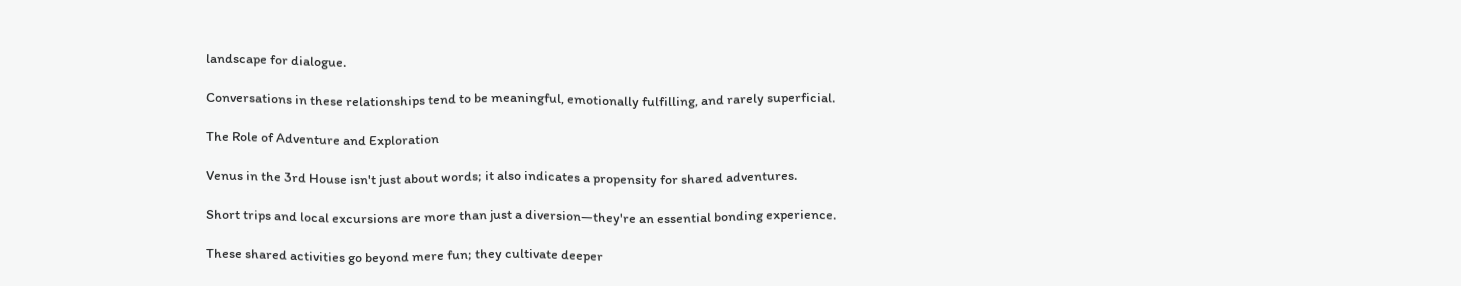landscape for dialogue.

Conversations in these relationships tend to be meaningful, emotionally fulfilling, and rarely superficial.

The Role of Adventure and Exploration

Venus in the 3rd House isn't just about words; it also indicates a propensity for shared adventures.

Short trips and local excursions are more than just a diversion—they're an essential bonding experience.

These shared activities go beyond mere fun; they cultivate deeper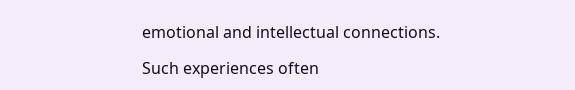emotional and intellectual connections.

Such experiences often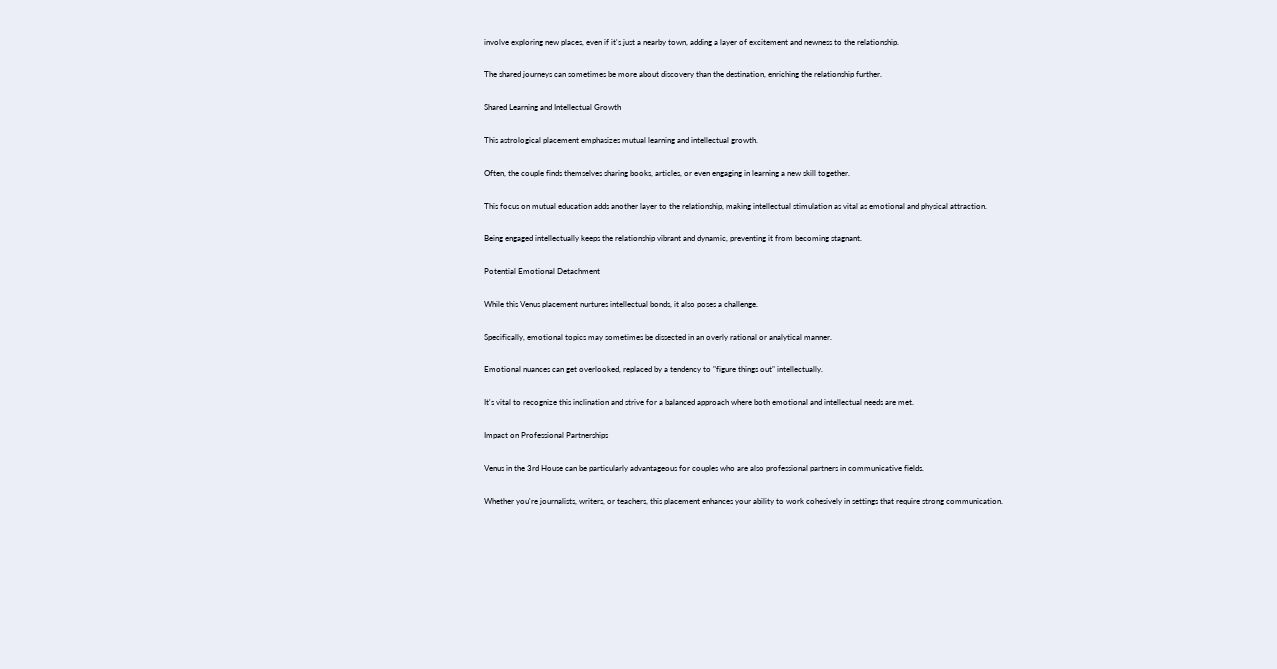involve exploring new places, even if it's just a nearby town, adding a layer of excitement and newness to the relationship.

The shared journeys can sometimes be more about discovery than the destination, enriching the relationship further.

Shared Learning and Intellectual Growth

This astrological placement emphasizes mutual learning and intellectual growth.

Often, the couple finds themselves sharing books, articles, or even engaging in learning a new skill together.

This focus on mutual education adds another layer to the relationship, making intellectual stimulation as vital as emotional and physical attraction.

Being engaged intellectually keeps the relationship vibrant and dynamic, preventing it from becoming stagnant.

Potential Emotional Detachment

While this Venus placement nurtures intellectual bonds, it also poses a challenge.

Specifically, emotional topics may sometimes be dissected in an overly rational or analytical manner.

Emotional nuances can get overlooked, replaced by a tendency to "figure things out" intellectually.

It's vital to recognize this inclination and strive for a balanced approach where both emotional and intellectual needs are met.

Impact on Professional Partnerships

Venus in the 3rd House can be particularly advantageous for couples who are also professional partners in communicative fields.

Whether you're journalists, writers, or teachers, this placement enhances your ability to work cohesively in settings that require strong communication.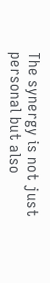The synergy is not just personal but also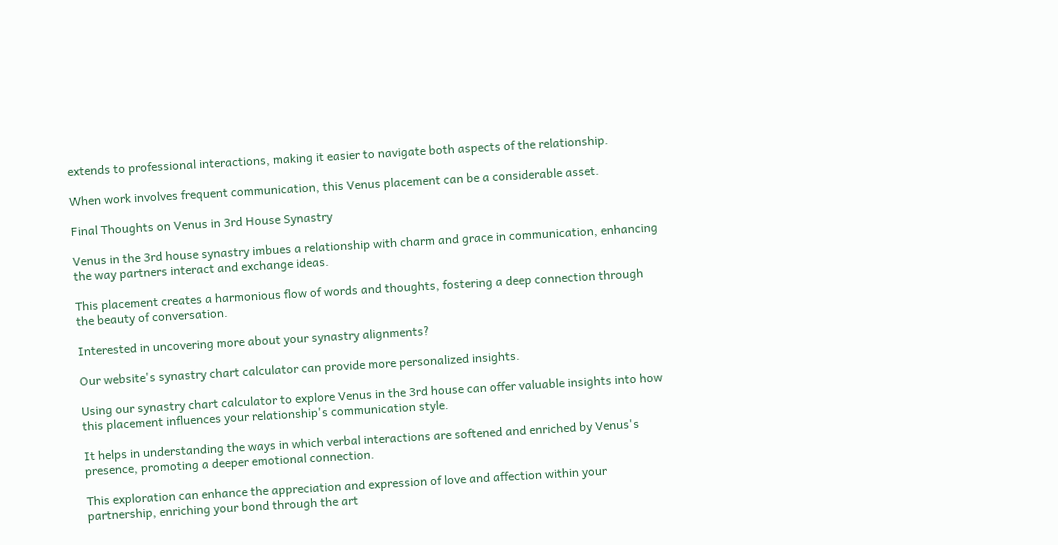extends to professional interactions, making it easier to navigate both aspects of the relationship.

When work involves frequent communication, this Venus placement can be a considerable asset.

Final Thoughts on Venus in 3rd House Synastry

Venus in the 3rd house synastry imbues a relationship with charm and grace in communication, enhancing the way partners interact and exchange ideas.

This placement creates a harmonious flow of words and thoughts, fostering a deep connection through the beauty of conversation.

Interested in uncovering more about your synastry alignments?

Our website's synastry chart calculator can provide more personalized insights.

Using our synastry chart calculator to explore Venus in the 3rd house can offer valuable insights into how this placement influences your relationship's communication style.

It helps in understanding the ways in which verbal interactions are softened and enriched by Venus's presence, promoting a deeper emotional connection.

This exploration can enhance the appreciation and expression of love and affection within your partnership, enriching your bond through the art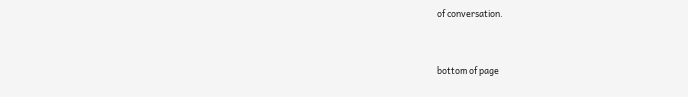of conversation.


bottom of page